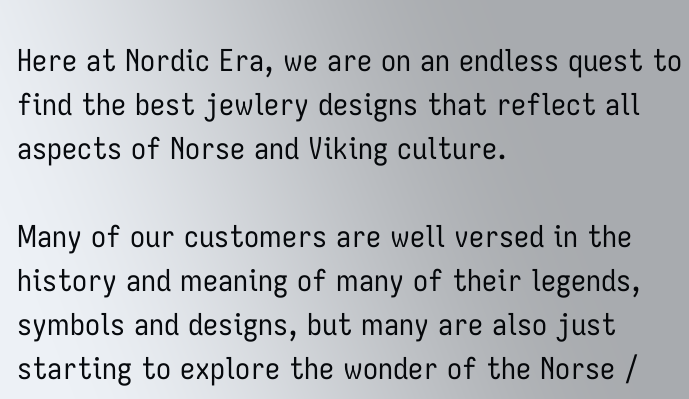Here at Nordic Era, we are on an endless quest to find the best jewlery designs that reflect all aspects of Norse and Viking culture.

Many of our customers are well versed in the history and meaning of many of their legends, symbols and designs, but many are also just starting to explore the wonder of the Norse /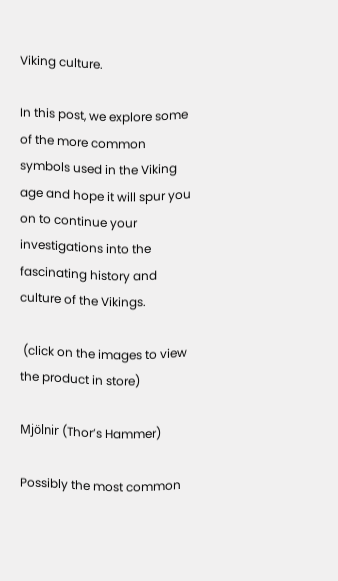Viking culture.

In this post, we explore some of the more common symbols used in the Viking age and hope it will spur you on to continue your investigations into the fascinating history and culture of the Vikings.

 (click on the images to view the product in store)

Mjölnir (Thor’s Hammer)

Possibly the most common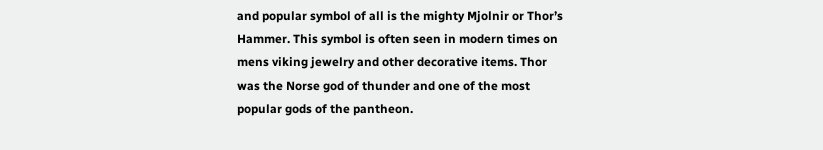and popular symbol of all is the mighty Mjolnir or Thor’s Hammer. This symbol is often seen in modern times on mens viking jewelry and other decorative items. Thor was the Norse god of thunder and one of the most popular gods of the pantheon.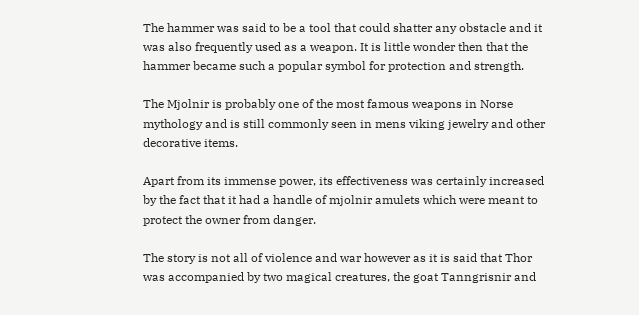The hammer was said to be a tool that could shatter any obstacle and it was also frequently used as a weapon. It is little wonder then that the hammer became such a popular symbol for protection and strength.

The Mjolnir is probably one of the most famous weapons in Norse mythology and is still commonly seen in mens viking jewelry and other decorative items.

Apart from its immense power, its effectiveness was certainly increased by the fact that it had a handle of mjolnir amulets which were meant to protect the owner from danger.

The story is not all of violence and war however as it is said that Thor was accompanied by two magical creatures, the goat Tanngrisnir and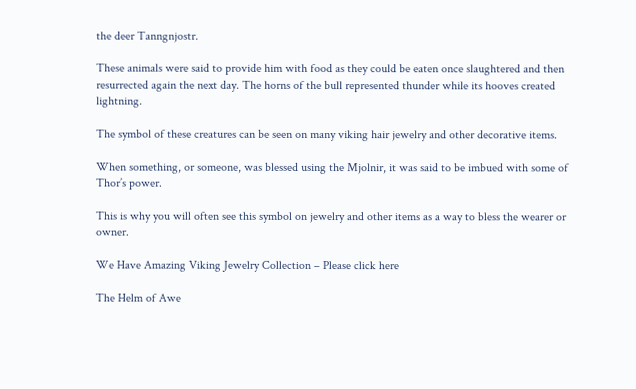the deer Tanngnjostr.

These animals were said to provide him with food as they could be eaten once slaughtered and then resurrected again the next day. The horns of the bull represented thunder while its hooves created lightning.

The symbol of these creatures can be seen on many viking hair jewelry and other decorative items.

When something, or someone, was blessed using the Mjolnir, it was said to be imbued with some of Thor’s power.

This is why you will often see this symbol on jewelry and other items as a way to bless the wearer or owner.

We Have Amazing Viking Jewelry Collection – Please click here

The Helm of Awe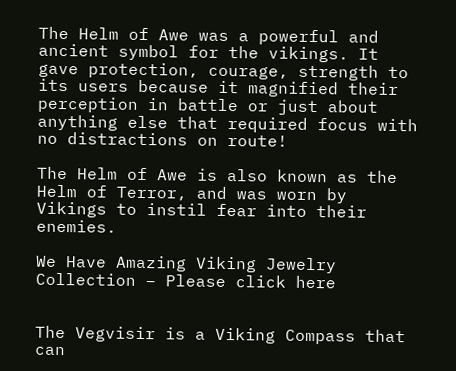The Helm of Awe was a powerful and ancient symbol for the vikings. It gave protection, courage, strength to its users because it magnified their perception in battle or just about anything else that required focus with no distractions on route!

The Helm of Awe is also known as the Helm of Terror, and was worn by Vikings to instil fear into their enemies.

We Have Amazing Viking Jewelry Collection – Please click here


The Vegvisir is a Viking Compass that can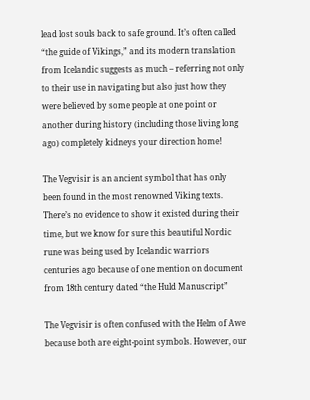lead lost souls back to safe ground. It’s often called “the guide of Vikings,” and its modern translation from Icelandic suggests as much – referring not only to their use in navigating but also just how they were believed by some people at one point or another during history (including those living long ago) completely kidneys your direction home!

The Vegvisir is an ancient symbol that has only been found in the most renowned Viking texts. There’s no evidence to show it existed during their time, but we know for sure this beautiful Nordic rune was being used by Icelandic warriors centuries ago because of one mention on document from 18th century dated “the Huld Manuscript”

The Vegvisir is often confused with the Helm of Awe because both are eight-point symbols. However, our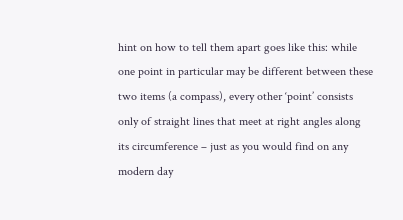hint on how to tell them apart goes like this: while one point in particular may be different between these two items (a compass), every other ‘point’ consists only of straight lines that meet at right angles along its circumference – just as you would find on any modern day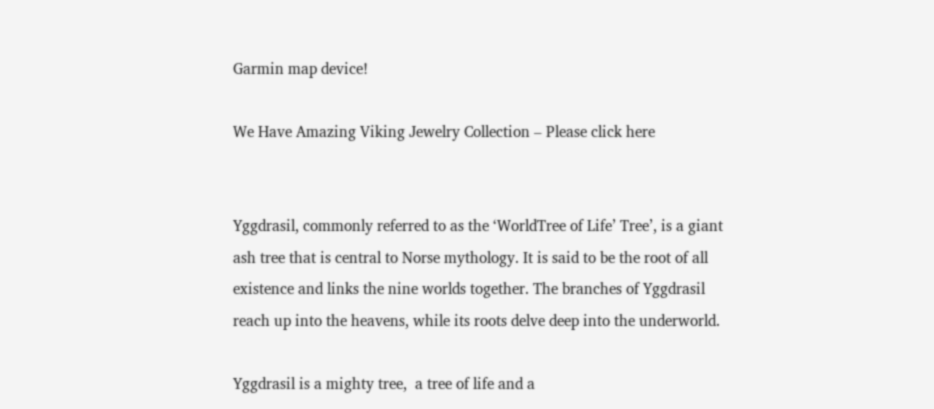Garmin map device!

We Have Amazing Viking Jewelry Collection – Please click here


Yggdrasil, commonly referred to as the ‘WorldTree of Life’ Tree’, is a giant ash tree that is central to Norse mythology. It is said to be the root of all existence and links the nine worlds together. The branches of Yggdrasil reach up into the heavens, while its roots delve deep into the underworld.

Yggdrasil is a mighty tree,  a tree of life and a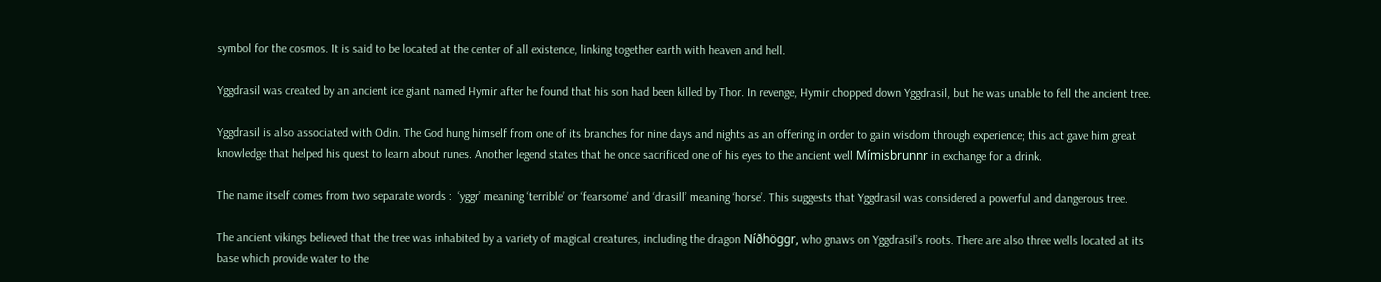symbol for the cosmos. It is said to be located at the center of all existence, linking together earth with heaven and hell.

Yggdrasil was created by an ancient ice giant named Hymir after he found that his son had been killed by Thor. In revenge, Hymir chopped down Yggdrasil, but he was unable to fell the ancient tree.

Yggdrasil is also associated with Odin. The God hung himself from one of its branches for nine days and nights as an offering in order to gain wisdom through experience; this act gave him great knowledge that helped his quest to learn about runes. Another legend states that he once sacrificed one of his eyes to the ancient well Mímisbrunnr in exchange for a drink.

The name itself comes from two separate words :  ‘yggr’ meaning ‘terrible’ or ‘fearsome’ and ‘drasill’ meaning ‘horse’. This suggests that Yggdrasil was considered a powerful and dangerous tree.

The ancient vikings believed that the tree was inhabited by a variety of magical creatures, including the dragon Níðhöggr, who gnaws on Yggdrasil’s roots. There are also three wells located at its base which provide water to the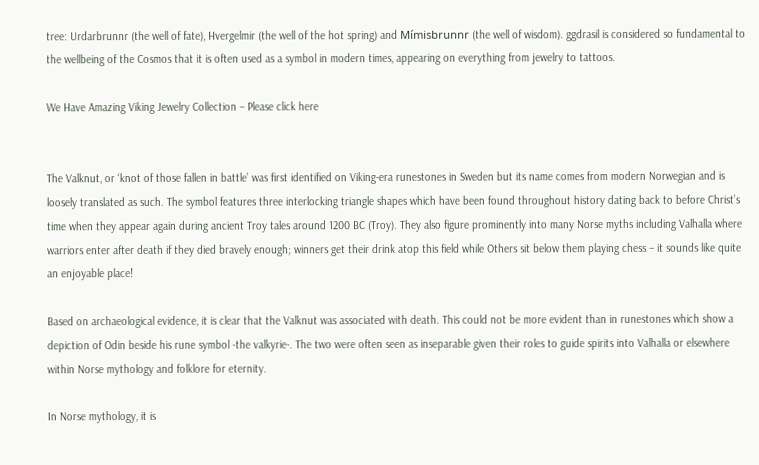tree: Urdarbrunnr (the well of fate), Hvergelmir (the well of the hot spring) and Mímisbrunnr (the well of wisdom). ggdrasil is considered so fundamental to the wellbeing of the Cosmos that it is often used as a symbol in modern times, appearing on everything from jewelry to tattoos.

We Have Amazing Viking Jewelry Collection – Please click here


The Valknut, or ‘knot of those fallen in battle’ was first identified on Viking-era runestones in Sweden but its name comes from modern Norwegian and is loosely translated as such. The symbol features three interlocking triangle shapes which have been found throughout history dating back to before Christ’s time when they appear again during ancient Troy tales around 1200 BC (Troy). They also figure prominently into many Norse myths including Valhalla where warriors enter after death if they died bravely enough; winners get their drink atop this field while Others sit below them playing chess – it sounds like quite an enjoyable place!

Based on archaeological evidence, it is clear that the Valknut was associated with death. This could not be more evident than in runestones which show a depiction of Odin beside his rune symbol -the valkyrie-. The two were often seen as inseparable given their roles to guide spirits into Valhalla or elsewhere within Norse mythology and folklore for eternity.

In Norse mythology, it is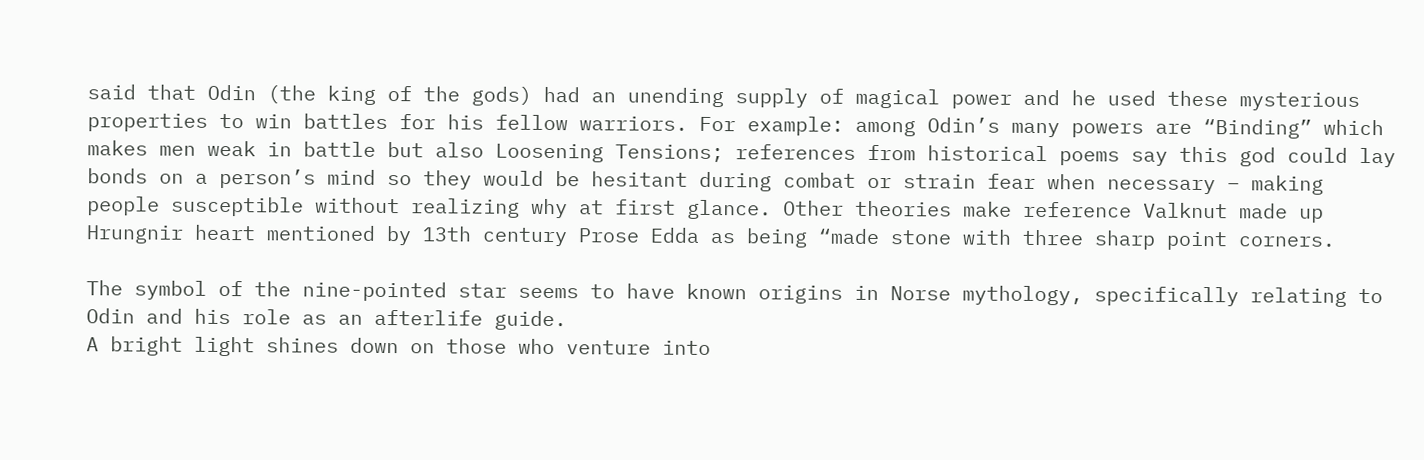said that Odin (the king of the gods) had an unending supply of magical power and he used these mysterious properties to win battles for his fellow warriors. For example: among Odin’s many powers are “Binding” which makes men weak in battle but also Loosening Tensions; references from historical poems say this god could lay bonds on a person’s mind so they would be hesitant during combat or strain fear when necessary – making people susceptible without realizing why at first glance. Other theories make reference Valknut made up Hrungnir heart mentioned by 13th century Prose Edda as being “made stone with three sharp point corners.

The symbol of the nine-pointed star seems to have known origins in Norse mythology, specifically relating to Odin and his role as an afterlife guide.
A bright light shines down on those who venture into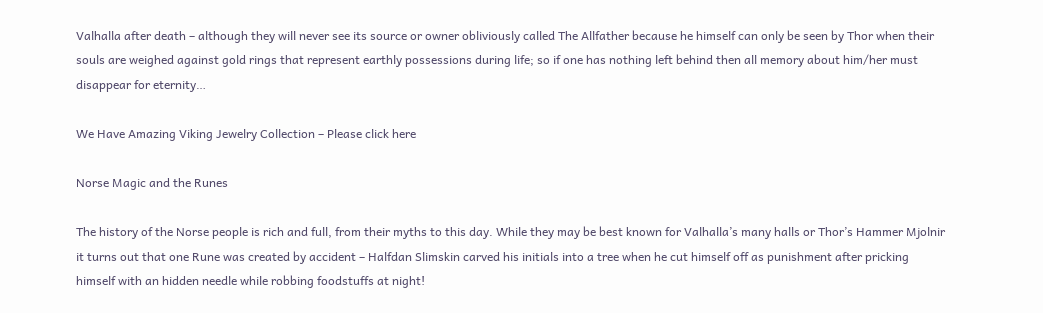Valhalla after death – although they will never see its source or owner obliviously called The Allfather because he himself can only be seen by Thor when their souls are weighed against gold rings that represent earthly possessions during life; so if one has nothing left behind then all memory about him/her must disappear for eternity…

We Have Amazing Viking Jewelry Collection – Please click here

Norse Magic and the Runes

The history of the Norse people is rich and full, from their myths to this day. While they may be best known for Valhalla’s many halls or Thor’s Hammer Mjolnir it turns out that one Rune was created by accident – Halfdan Slimskin carved his initials into a tree when he cut himself off as punishment after pricking himself with an hidden needle while robbing foodstuffs at night!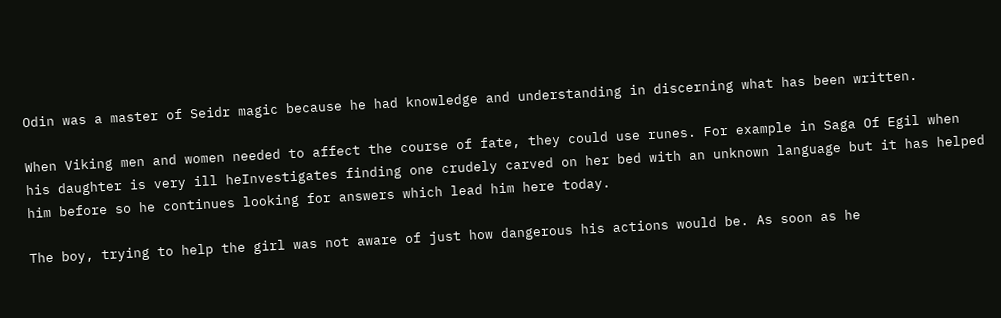Odin was a master of Seidr magic because he had knowledge and understanding in discerning what has been written.

When Viking men and women needed to affect the course of fate, they could use runes. For example in Saga Of Egil when his daughter is very ill heInvestigates finding one crudely carved on her bed with an unknown language but it has helped him before so he continues looking for answers which lead him here today.

The boy, trying to help the girl was not aware of just how dangerous his actions would be. As soon as he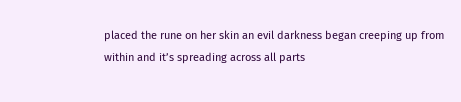placed the rune on her skin an evil darkness began creeping up from within and it’s spreading across all parts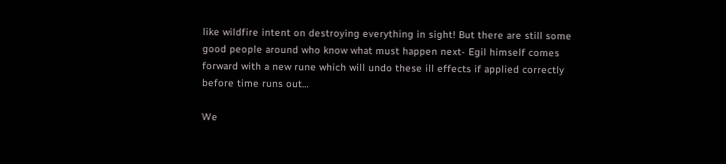like wildfire intent on destroying everything in sight! But there are still some good people around who know what must happen next- Egil himself comes forward with a new rune which will undo these ill effects if applied correctly before time runs out…

We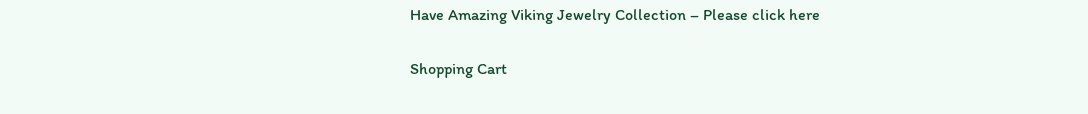Have Amazing Viking Jewelry Collection – Please click here

Shopping Cart